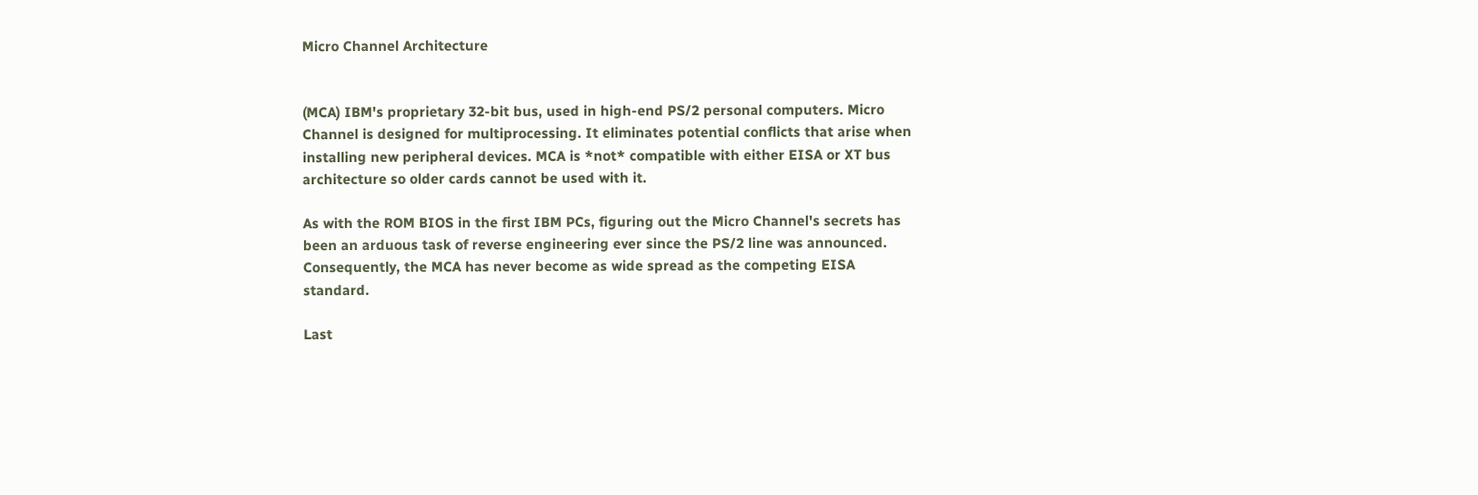Micro Channel Architecture


(MCA) IBM's proprietary 32-bit bus, used in high-end PS/2 personal computers. Micro Channel is designed for multiprocessing. It eliminates potential conflicts that arise when installing new peripheral devices. MCA is *not* compatible with either EISA or XT bus architecture so older cards cannot be used with it.

As with the ROM BIOS in the first IBM PCs, figuring out the Micro Channel's secrets has been an arduous task of reverse engineering ever since the PS/2 line was announced. Consequently, the MCA has never become as wide spread as the competing EISA standard.

Last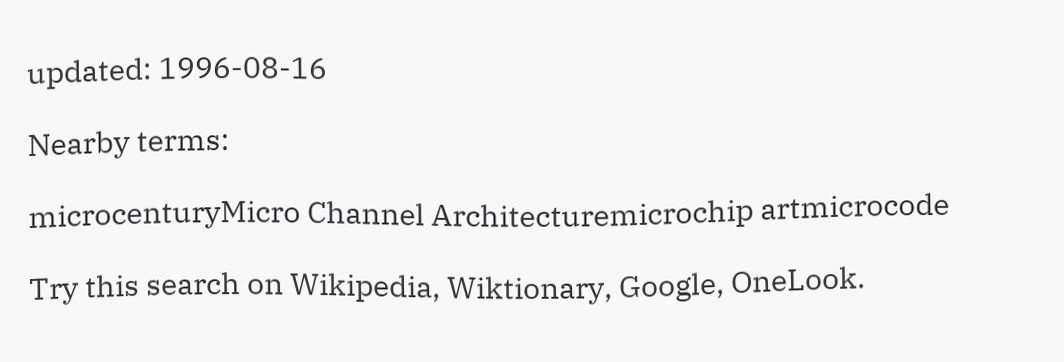updated: 1996-08-16

Nearby terms:

microcenturyMicro Channel Architecturemicrochip artmicrocode

Try this search on Wikipedia, Wiktionary, Google, OneLook.